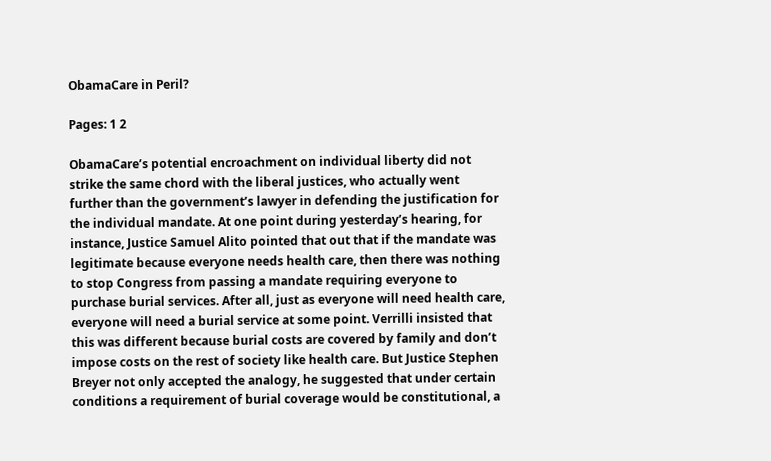ObamaCare in Peril?

Pages: 1 2

ObamaCare’s potential encroachment on individual liberty did not strike the same chord with the liberal justices, who actually went further than the government’s lawyer in defending the justification for the individual mandate. At one point during yesterday’s hearing, for instance, Justice Samuel Alito pointed that out that if the mandate was legitimate because everyone needs health care, then there was nothing to stop Congress from passing a mandate requiring everyone to purchase burial services. After all, just as everyone will need health care, everyone will need a burial service at some point. Verrilli insisted that this was different because burial costs are covered by family and don’t impose costs on the rest of society like health care. But Justice Stephen Breyer not only accepted the analogy, he suggested that under certain conditions a requirement of burial coverage would be constitutional, a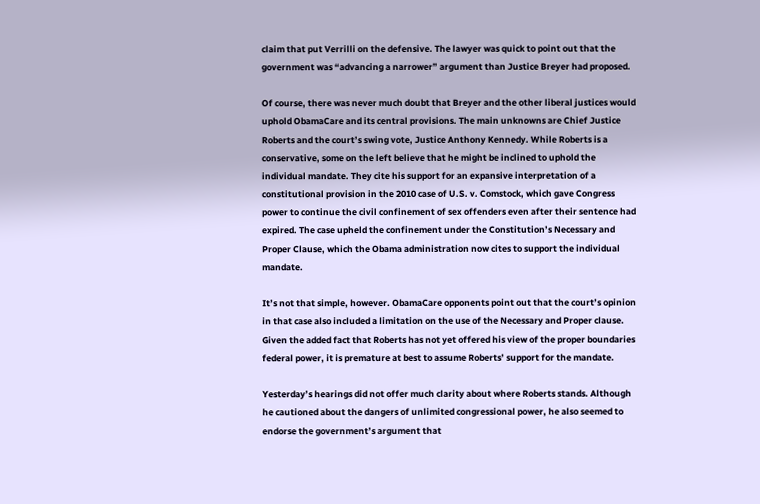claim that put Verrilli on the defensive. The lawyer was quick to point out that the government was “advancing a narrower” argument than Justice Breyer had proposed.

Of course, there was never much doubt that Breyer and the other liberal justices would uphold ObamaCare and its central provisions. The main unknowns are Chief Justice Roberts and the court’s swing vote, Justice Anthony Kennedy. While Roberts is a conservative, some on the left believe that he might be inclined to uphold the individual mandate. They cite his support for an expansive interpretation of a constitutional provision in the 2010 case of U.S. v. Comstock, which gave Congress power to continue the civil confinement of sex offenders even after their sentence had expired. The case upheld the confinement under the Constitution’s Necessary and Proper Clause, which the Obama administration now cites to support the individual mandate.

It’s not that simple, however. ObamaCare opponents point out that the court’s opinion in that case also included a limitation on the use of the Necessary and Proper clause. Given the added fact that Roberts has not yet offered his view of the proper boundaries federal power, it is premature at best to assume Roberts’ support for the mandate.

Yesterday’s hearings did not offer much clarity about where Roberts stands. Although he cautioned about the dangers of unlimited congressional power, he also seemed to endorse the government’s argument that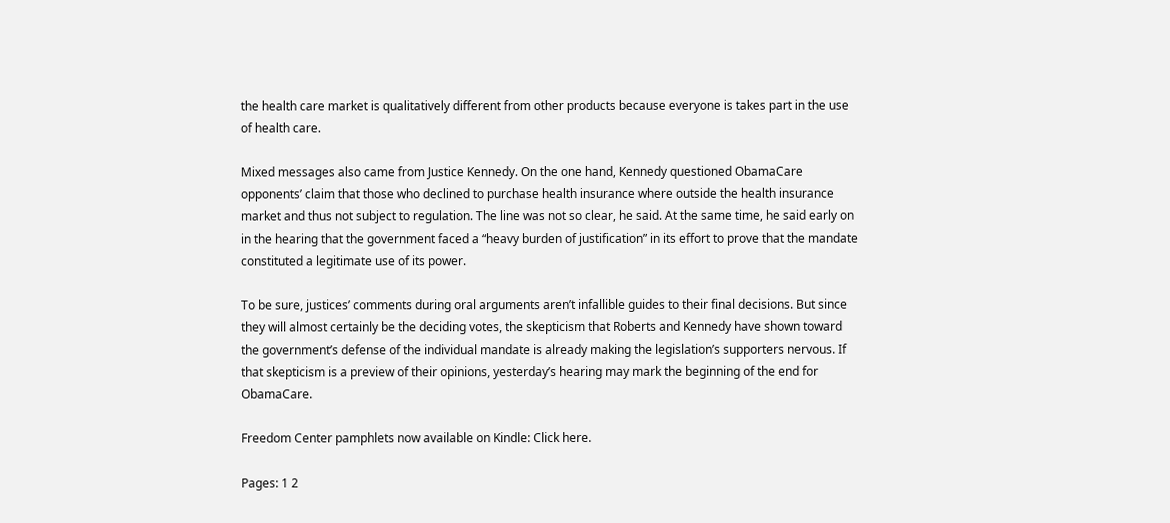the health care market is qualitatively different from other products because everyone is takes part in the use of health care.

Mixed messages also came from Justice Kennedy. On the one hand, Kennedy questioned ObamaCare opponents’ claim that those who declined to purchase health insurance where outside the health insurance market and thus not subject to regulation. The line was not so clear, he said. At the same time, he said early on in the hearing that the government faced a “heavy burden of justification” in its effort to prove that the mandate constituted a legitimate use of its power.

To be sure, justices’ comments during oral arguments aren’t infallible guides to their final decisions. But since they will almost certainly be the deciding votes, the skepticism that Roberts and Kennedy have shown toward the government’s defense of the individual mandate is already making the legislation’s supporters nervous. If that skepticism is a preview of their opinions, yesterday’s hearing may mark the beginning of the end for ObamaCare.

Freedom Center pamphlets now available on Kindle: Click here.

Pages: 1 2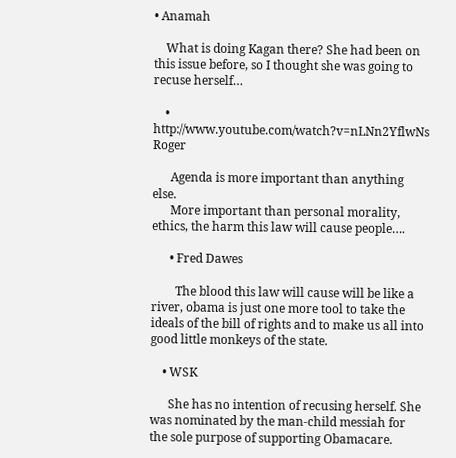• Anamah

    What is doing Kagan there? She had been on this issue before, so I thought she was going to recuse herself…

    • http://www.youtube.com/watch?v=nLNn2YflwNs Roger

      Agenda is more important than anything else.
      More important than personal morality, ethics, the harm this law will cause people….

      • Fred Dawes

        The blood this law will cause will be like a river, obama is just one more tool to take the ideals of the bill of rights and to make us all into good little monkeys of the state.

    • WSK

      She has no intention of recusing herself. She was nominated by the man-child messiah for the sole purpose of supporting Obamacare.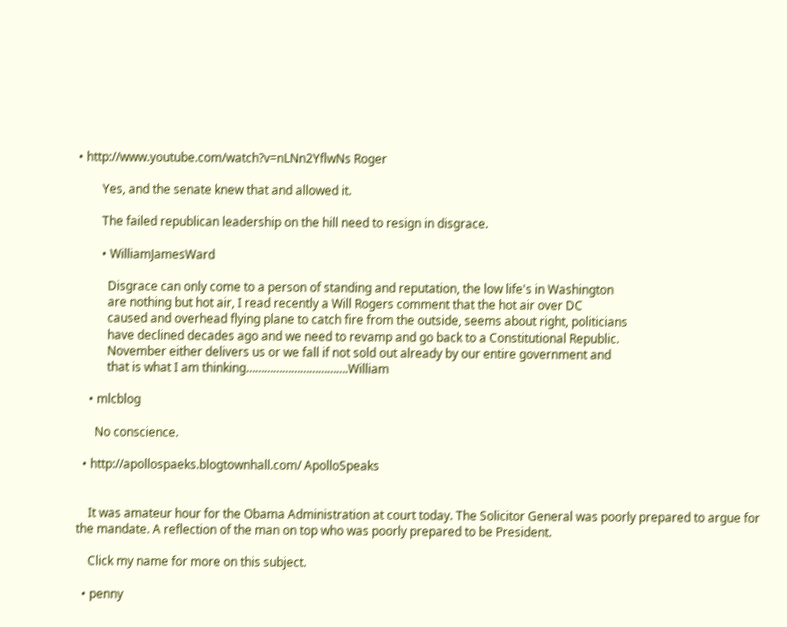• http://www.youtube.com/watch?v=nLNn2YflwNs Roger

        Yes, and the senate knew that and allowed it.

        The failed republican leadership on the hill need to resign in disgrace.

        • WilliamJamesWard

          Disgrace can only come to a person of standing and reputation, the low life's in Washington
          are nothing but hot air, I read recently a Will Rogers comment that the hot air over DC
          caused and overhead flying plane to catch fire from the outside, seems about right, politicians
          have declined decades ago and we need to revamp and go back to a Constitutional Republic.
          November either delivers us or we fall if not sold out already by our entire government and
          that is what I am thinking…………………………….William

    • mlcblog

      No conscience.

  • http://apollospaeks.blogtownhall.com/ ApolloSpeaks


    It was amateur hour for the Obama Administration at court today. The Solicitor General was poorly prepared to argue for the mandate. A reflection of the man on top who was poorly prepared to be President.

    Click my name for more on this subject.

  • penny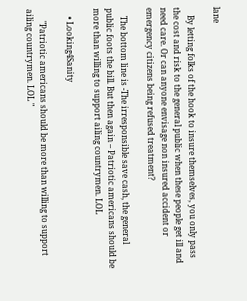lane

    By letting folks of the hook to insure themselves, you only pass the cost and risk to the general public when these people get ill and need care. Or can anyone envisage non insured accident or emergency citizens being refused treatment?

    The bottom line is -The irresponsible save cash, the general public foots the bill. But then again – Patriotic americans should be more than willing to support ailing countrymen. LOL

    • Looking4Sanity

      "Patriotic americans should be more than willing to support ailing countrymen. LOL "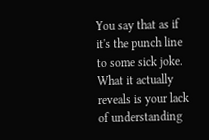You say that as if it's the punch line to some sick joke. What it actually reveals is your lack of understanding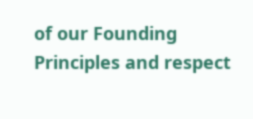of our Founding Principles and respect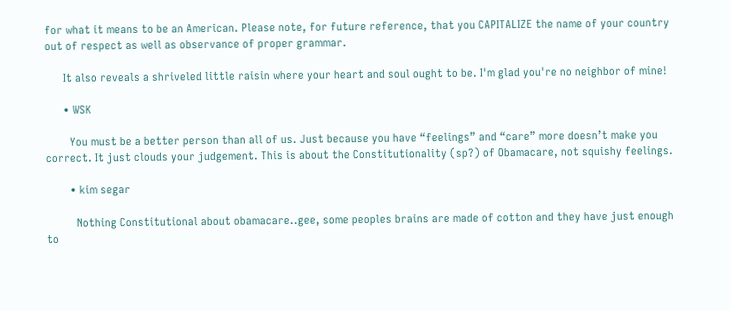for what it means to be an American. Please note, for future reference, that you CAPITALIZE the name of your country out of respect as well as observance of proper grammar.

      It also reveals a shriveled little raisin where your heart and soul ought to be. I'm glad you're no neighbor of mine!

      • WSK

        You must be a better person than all of us. Just because you have “feelings” and “care” more doesn’t make you correct. It just clouds your judgement. This is about the Constitutionality (sp?) of Obamacare, not squishy feelings.

        • kim segar

          Nothing Constitutional about obamacare..gee, some peoples brains are made of cotton and they have just enough to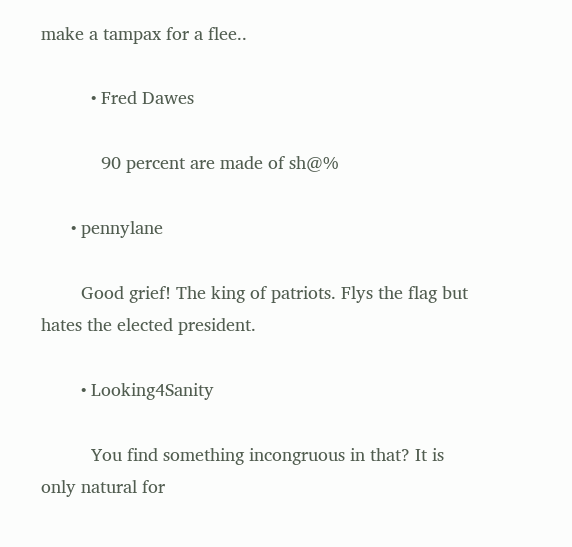make a tampax for a flee..

          • Fred Dawes

            90 percent are made of sh@%

      • pennylane

        Good grief! The king of patriots. Flys the flag but hates the elected president.

        • Looking4Sanity

          You find something incongruous in that? It is only natural for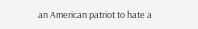an American patriot to hate a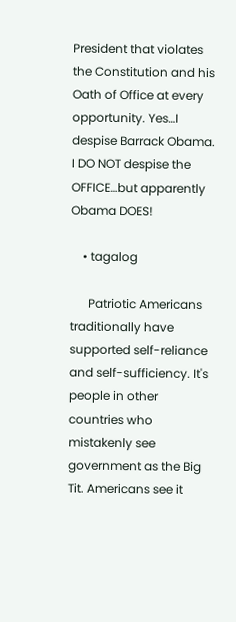President that violates the Constitution and his Oath of Office at every opportunity. Yes…I despise Barrack Obama. I DO NOT despise the OFFICE…but apparently Obama DOES!

    • tagalog

      Patriotic Americans traditionally have supported self-reliance and self-sufficiency. It's people in other countries who mistakenly see government as the Big Tit. Americans see it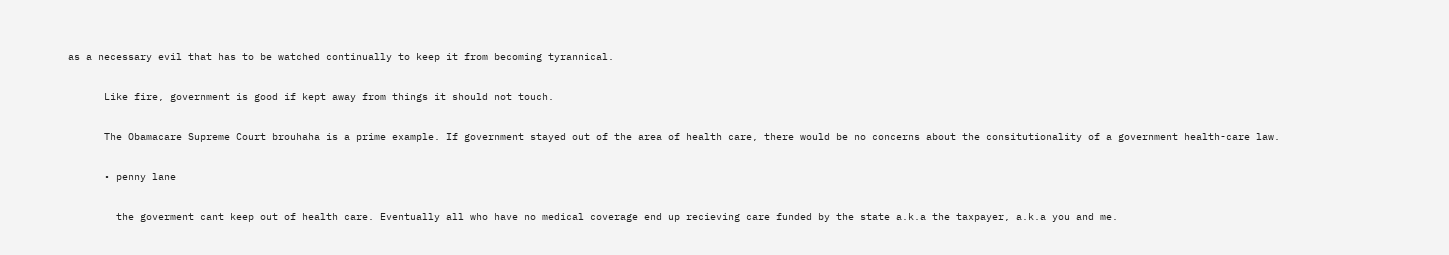as a necessary evil that has to be watched continually to keep it from becoming tyrannical.

      Like fire, government is good if kept away from things it should not touch.

      The Obamacare Supreme Court brouhaha is a prime example. If government stayed out of the area of health care, there would be no concerns about the consitutionality of a government health-care law.

      • penny lane

        the goverment cant keep out of health care. Eventually all who have no medical coverage end up recieving care funded by the state a.k.a the taxpayer, a.k.a you and me.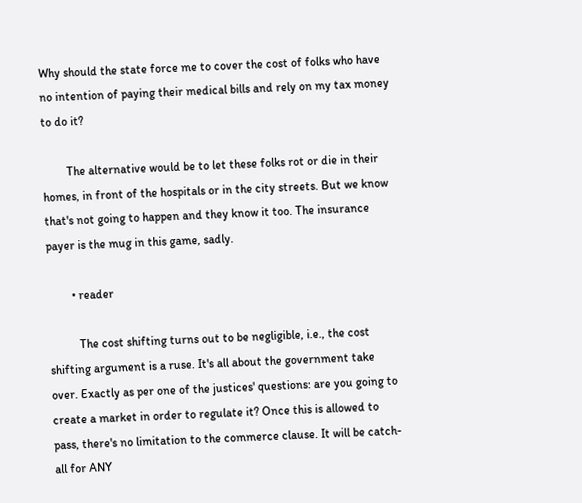Why should the state force me to cover the cost of folks who have no intention of paying their medical bills and rely on my tax money to do it?

        The alternative would be to let these folks rot or die in their homes, in front of the hospitals or in the city streets. But we know that's not going to happen and they know it too. The insurance payer is the mug in this game, sadly.

        • reader

          The cost shifting turns out to be negligible, i.e., the cost shifting argument is a ruse. It's all about the government take over. Exactly as per one of the justices' questions: are you going to create a market in order to regulate it? Once this is allowed to pass, there's no limitation to the commerce clause. It will be catch-all for ANY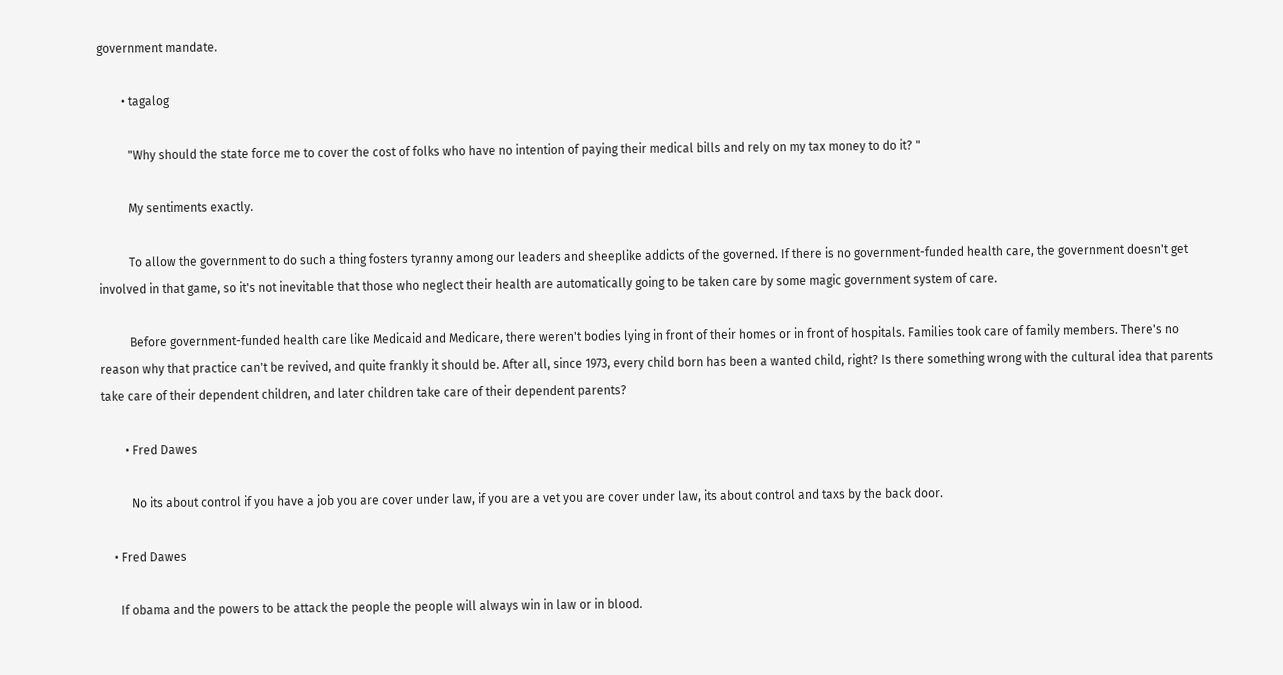government mandate.

        • tagalog

          "Why should the state force me to cover the cost of folks who have no intention of paying their medical bills and rely on my tax money to do it? "

          My sentiments exactly.

          To allow the government to do such a thing fosters tyranny among our leaders and sheeplike addicts of the governed. If there is no government-funded health care, the government doesn't get involved in that game, so it's not inevitable that those who neglect their health are automatically going to be taken care by some magic government system of care.

          Before government-funded health care like Medicaid and Medicare, there weren't bodies lying in front of their homes or in front of hospitals. Families took care of family members. There's no reason why that practice can't be revived, and quite frankly it should be. After all, since 1973, every child born has been a wanted child, right? Is there something wrong with the cultural idea that parents take care of their dependent children, and later children take care of their dependent parents?

        • Fred Dawes

          No its about control if you have a job you are cover under law, if you are a vet you are cover under law, its about control and taxs by the back door.

    • Fred Dawes

      If obama and the powers to be attack the people the people will always win in law or in blood.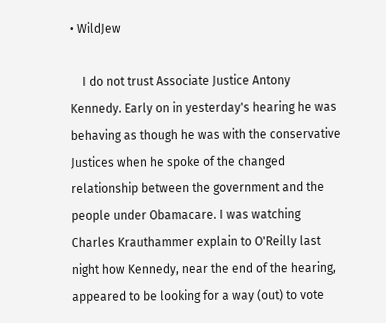• WildJew

    I do not trust Associate Justice Antony Kennedy. Early on in yesterday's hearing he was behaving as though he was with the conservative Justices when he spoke of the changed relationship between the government and the people under Obamacare. I was watching Charles Krauthammer explain to O'Reilly last night how Kennedy, near the end of the hearing, appeared to be looking for a way (out) to vote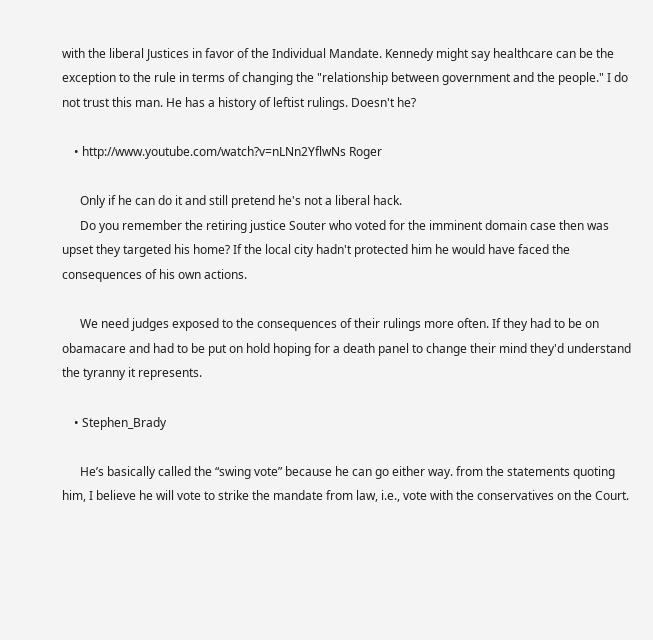with the liberal Justices in favor of the Individual Mandate. Kennedy might say healthcare can be the exception to the rule in terms of changing the "relationship between government and the people." I do not trust this man. He has a history of leftist rulings. Doesn't he?

    • http://www.youtube.com/watch?v=nLNn2YflwNs Roger

      Only if he can do it and still pretend he's not a liberal hack.
      Do you remember the retiring justice Souter who voted for the imminent domain case then was upset they targeted his home? If the local city hadn't protected him he would have faced the consequences of his own actions.

      We need judges exposed to the consequences of their rulings more often. If they had to be on obamacare and had to be put on hold hoping for a death panel to change their mind they'd understand the tyranny it represents.

    • Stephen_Brady

      He’s basically called the “swing vote” because he can go either way. from the statements quoting him, I believe he will vote to strike the mandate from law, i.e., vote with the conservatives on the Court.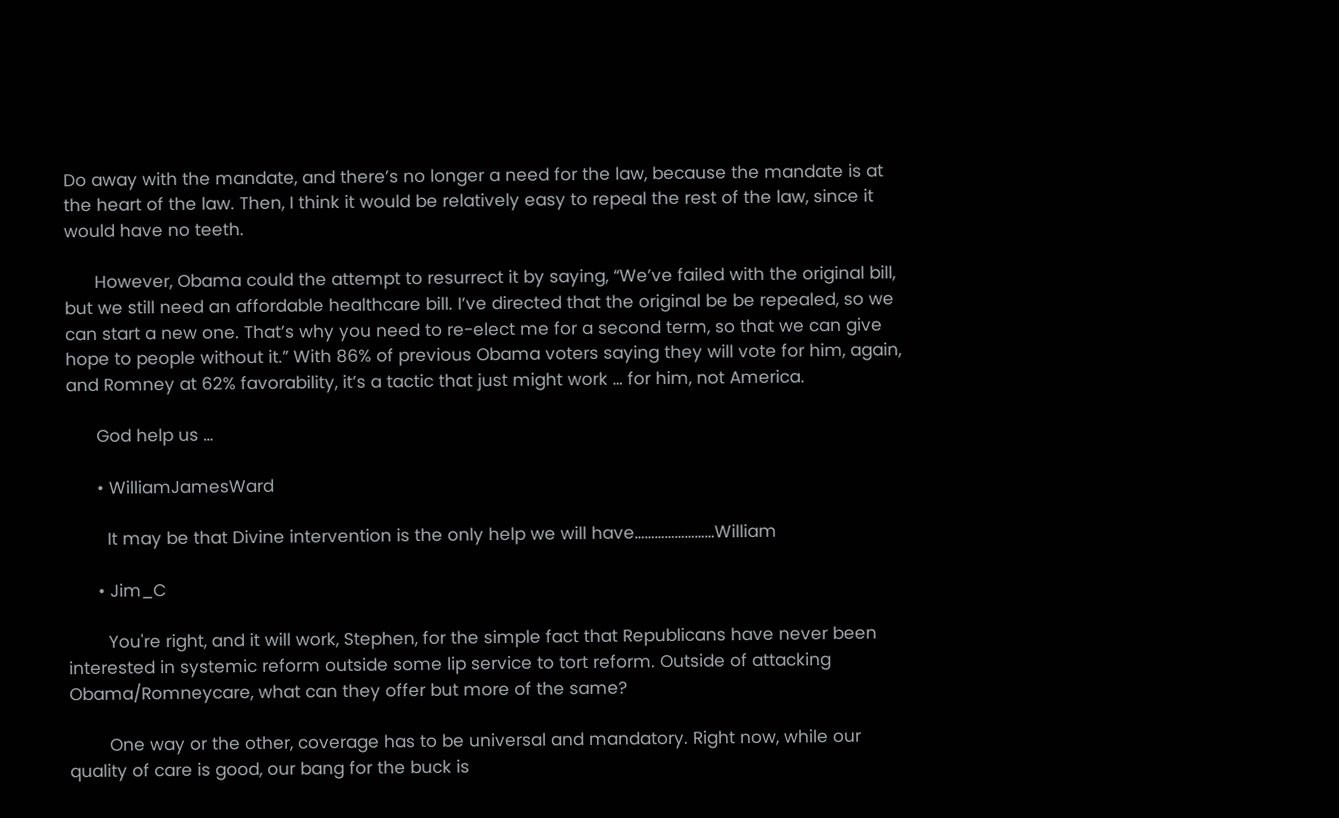Do away with the mandate, and there’s no longer a need for the law, because the mandate is at the heart of the law. Then, I think it would be relatively easy to repeal the rest of the law, since it would have no teeth.

      However, Obama could the attempt to resurrect it by saying, “We’ve failed with the original bill, but we still need an affordable healthcare bill. I’ve directed that the original be be repealed, so we can start a new one. That’s why you need to re-elect me for a second term, so that we can give hope to people without it.” With 86% of previous Obama voters saying they will vote for him, again, and Romney at 62% favorability, it’s a tactic that just might work … for him, not America.

      God help us …

      • WilliamJamesWard

        It may be that Divine intervention is the only help we will have……………………William

      • Jim_C

        You're right, and it will work, Stephen, for the simple fact that Republicans have never been interested in systemic reform outside some lip service to tort reform. Outside of attacking Obama/Romneycare, what can they offer but more of the same?

        One way or the other, coverage has to be universal and mandatory. Right now, while our quality of care is good, our bang for the buck is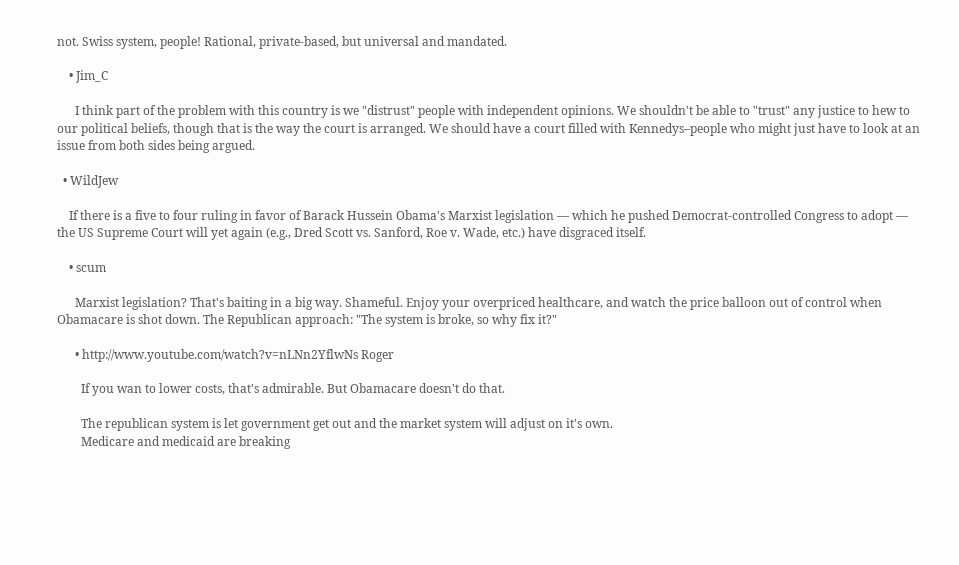not. Swiss system, people! Rational, private-based, but universal and mandated.

    • Jim_C

      I think part of the problem with this country is we "distrust" people with independent opinions. We shouldn't be able to "trust" any justice to hew to our political beliefs, though that is the way the court is arranged. We should have a court filled with Kennedys–people who might just have to look at an issue from both sides being argued.

  • WildJew

    If there is a five to four ruling in favor of Barack Hussein Obama's Marxist legislation — which he pushed Democrat-controlled Congress to adopt — the US Supreme Court will yet again (e.g., Dred Scott vs. Sanford, Roe v. Wade, etc.) have disgraced itself.

    • scum

      Marxist legislation? That's baiting in a big way. Shameful. Enjoy your overpriced healthcare, and watch the price balloon out of control when Obamacare is shot down. The Republican approach: "The system is broke, so why fix it?"

      • http://www.youtube.com/watch?v=nLNn2YflwNs Roger

        If you wan to lower costs, that's admirable. But Obamacare doesn't do that.

        The republican system is let government get out and the market system will adjust on it's own.
        Medicare and medicaid are breaking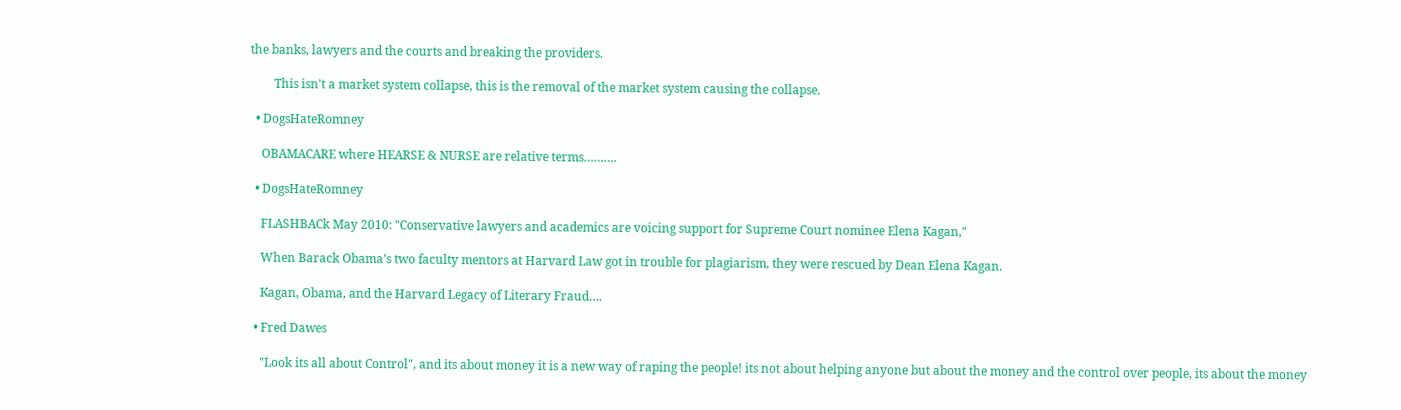the banks, lawyers and the courts and breaking the providers.

        This isn't a market system collapse, this is the removal of the market system causing the collapse.

  • DogsHateRomney

    OBAMACARE where HEARSE & NURSE are relative terms……….

  • DogsHateRomney

    FLASHBACk May 2010: "Conservative lawyers and academics are voicing support for Supreme Court nominee Elena Kagan,"

    When Barack Obama’s two faculty mentors at Harvard Law got in trouble for plagiarism, they were rescued by Dean Elena Kagan.

    Kagan, Obama, and the Harvard Legacy of Literary Fraud….

  • Fred Dawes

    "Look its all about Control", and its about money it is a new way of raping the people! its not about helping anyone but about the money and the control over people, its about the money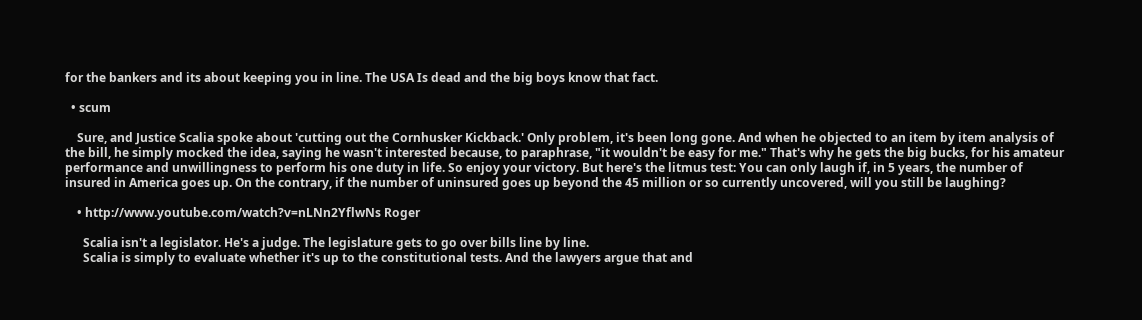for the bankers and its about keeping you in line. The USA Is dead and the big boys know that fact.

  • scum

    Sure, and Justice Scalia spoke about 'cutting out the Cornhusker Kickback.' Only problem, it's been long gone. And when he objected to an item by item analysis of the bill, he simply mocked the idea, saying he wasn't interested because, to paraphrase, "it wouldn't be easy for me." That's why he gets the big bucks, for his amateur performance and unwillingness to perform his one duty in life. So enjoy your victory. But here's the litmus test: You can only laugh if, in 5 years, the number of insured in America goes up. On the contrary, if the number of uninsured goes up beyond the 45 million or so currently uncovered, will you still be laughing?

    • http://www.youtube.com/watch?v=nLNn2YflwNs Roger

      Scalia isn't a legislator. He's a judge. The legislature gets to go over bills line by line.
      Scalia is simply to evaluate whether it's up to the constitutional tests. And the lawyers argue that and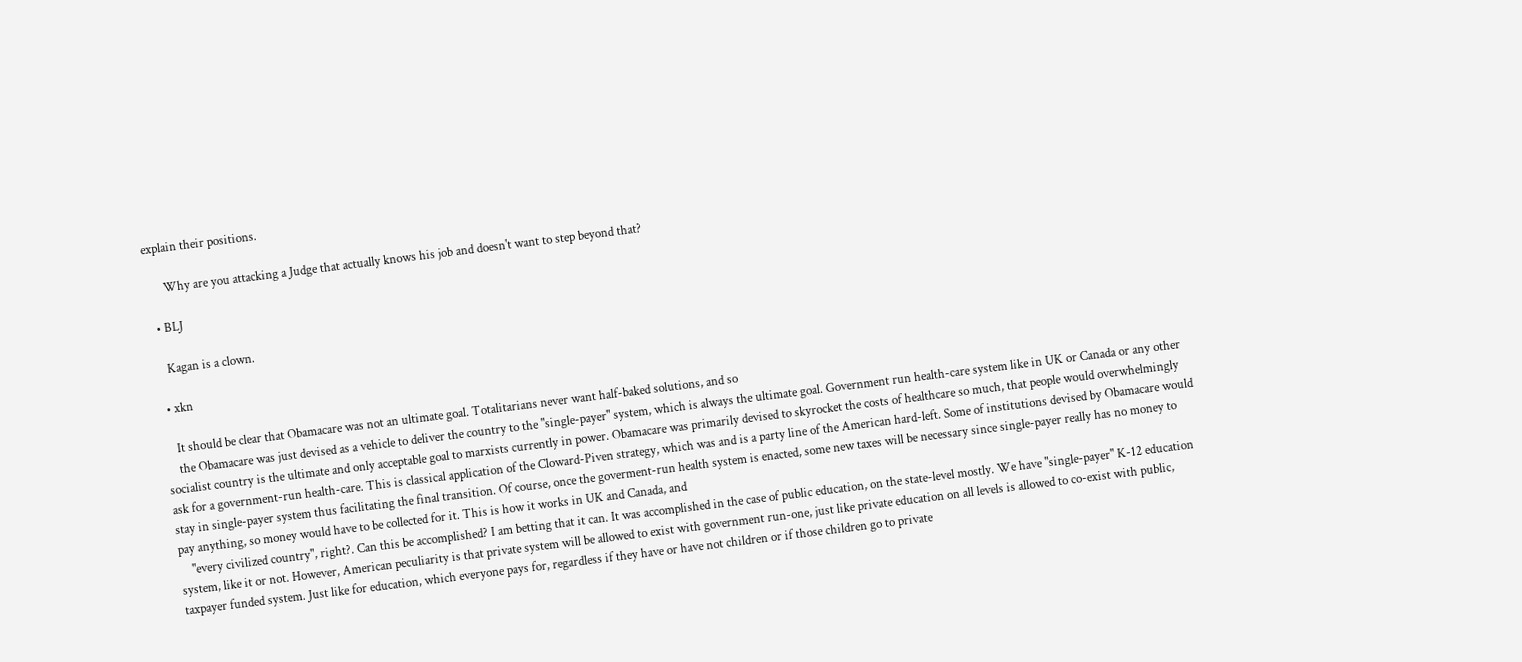explain their positions.

      Why are you attacking a Judge that actually knows his job and doesn't want to step beyond that?

  • BLJ

    Kagan is a clown.

  • xkn

    It should be clear that Obamacare was not an ultimate goal. Totalitarians never want half-baked solutions, and so
    the Obamacare was just devised as a vehicle to deliver the country to the "single-payer" system, which is always the ultimate goal. Government run health-care system like in UK or Canada or any other socialist country is the ultimate and only acceptable goal to marxists currently in power. Obamacare was primarily devised to skyrocket the costs of healthcare so much, that people would overwhelmingly ask for a government-run health-care. This is classical application of the Cloward-Piven strategy, which was and is a party line of the American hard-left. Some of institutions devised by Obamacare would stay in single-payer system thus facilitating the final transition. Of course, once the goverment-run health system is enacted, some new taxes will be necessary since single-payer really has no money to pay anything, so money would have to be collected for it. This is how it works in UK and Canada, and
    "every civilized country", right?. Can this be accomplished? I am betting that it can. It was accomplished in the case of public education, on the state-level mostly. We have "single-payer" K-12 education system, like it or not. However, American peculiarity is that private system will be allowed to exist with government run-one, just like private education on all levels is allowed to co-exist with public, taxpayer funded system. Just like for education, which everyone pays for, regardless if they have or have not children or if those children go to private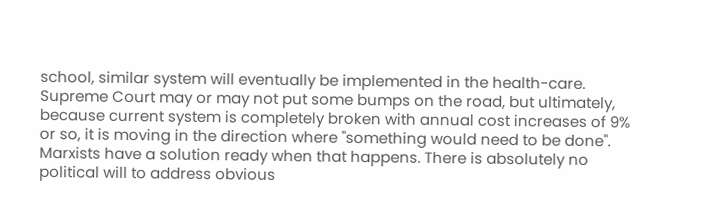school, similar system will eventually be implemented in the health-care. Supreme Court may or may not put some bumps on the road, but ultimately, because current system is completely broken with annual cost increases of 9% or so, it is moving in the direction where "something would need to be done". Marxists have a solution ready when that happens. There is absolutely no political will to address obvious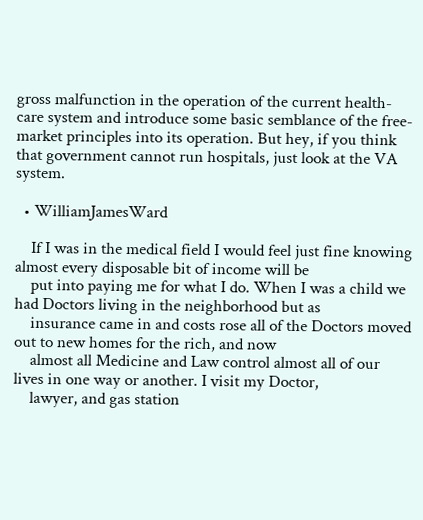gross malfunction in the operation of the current health-care system and introduce some basic semblance of the free-market principles into its operation. But hey, if you think that government cannot run hospitals, just look at the VA system.

  • WilliamJamesWard

    If I was in the medical field I would feel just fine knowing almost every disposable bit of income will be
    put into paying me for what I do. When I was a child we had Doctors living in the neighborhood but as
    insurance came in and costs rose all of the Doctors moved out to new homes for the rich, and now
    almost all Medicine and Law control almost all of our lives in one way or another. I visit my Doctor,
    lawyer, and gas station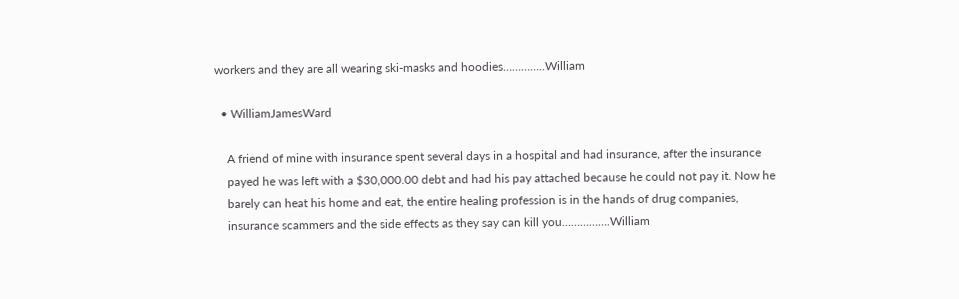workers and they are all wearing ski-masks and hoodies…………..William

  • WilliamJamesWard

    A friend of mine with insurance spent several days in a hospital and had insurance, after the insurance
    payed he was left with a $30,000.00 debt and had his pay attached because he could not pay it. Now he
    barely can heat his home and eat, the entire healing profession is in the hands of drug companies,
    insurance scammers and the side effects as they say can kill you…………….William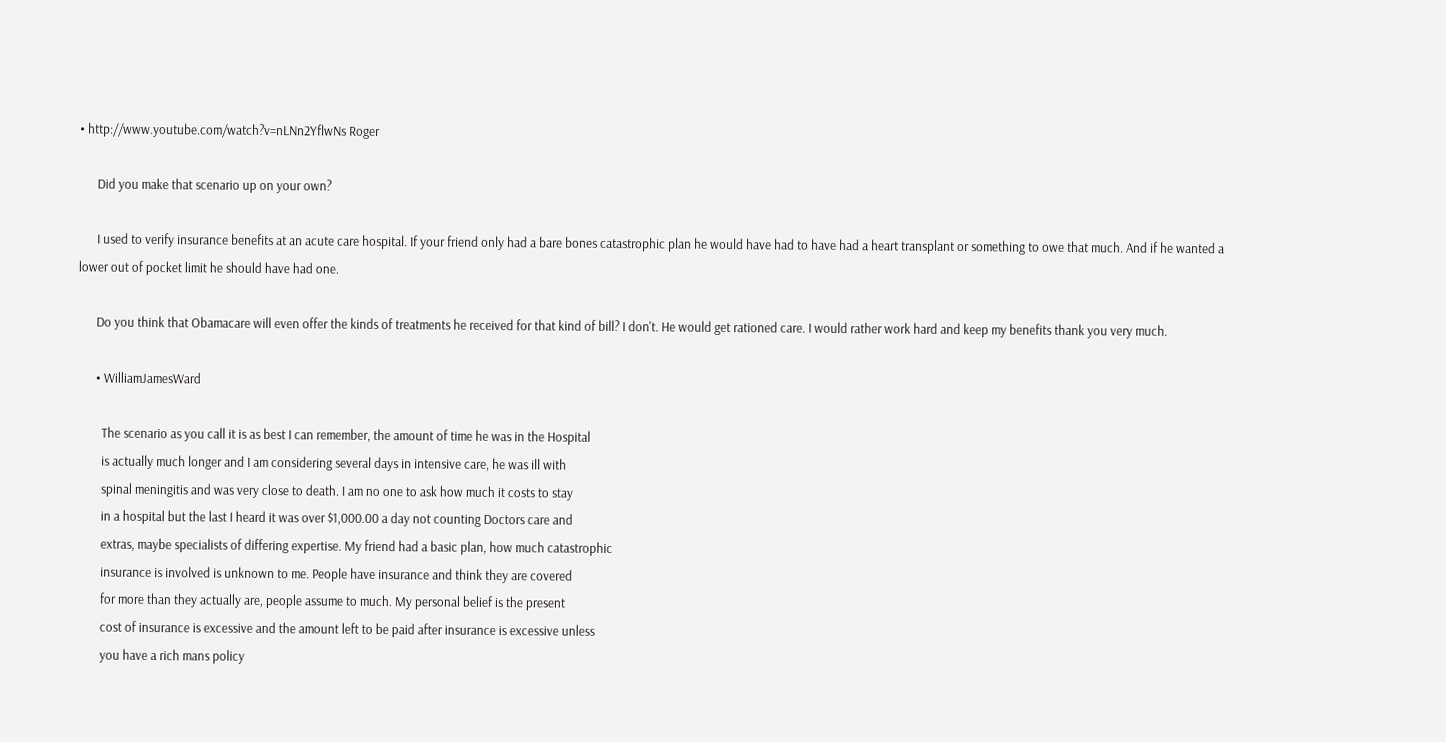• http://www.youtube.com/watch?v=nLNn2YflwNs Roger

      Did you make that scenario up on your own?

      I used to verify insurance benefits at an acute care hospital. If your friend only had a bare bones catastrophic plan he would have had to have had a heart transplant or something to owe that much. And if he wanted a lower out of pocket limit he should have had one.

      Do you think that Obamacare will even offer the kinds of treatments he received for that kind of bill? I don't. He would get rationed care. I would rather work hard and keep my benefits thank you very much.

      • WilliamJamesWard

        The scenario as you call it is as best I can remember, the amount of time he was in the Hospital
        is actually much longer and I am considering several days in intensive care, he was ill with
        spinal meningitis and was very close to death. I am no one to ask how much it costs to stay
        in a hospital but the last I heard it was over $1,000.00 a day not counting Doctors care and
        extras, maybe specialists of differing expertise. My friend had a basic plan, how much catastrophic
        insurance is involved is unknown to me. People have insurance and think they are covered
        for more than they actually are, people assume to much. My personal belief is the present
        cost of insurance is excessive and the amount left to be paid after insurance is excessive unless
        you have a rich mans policy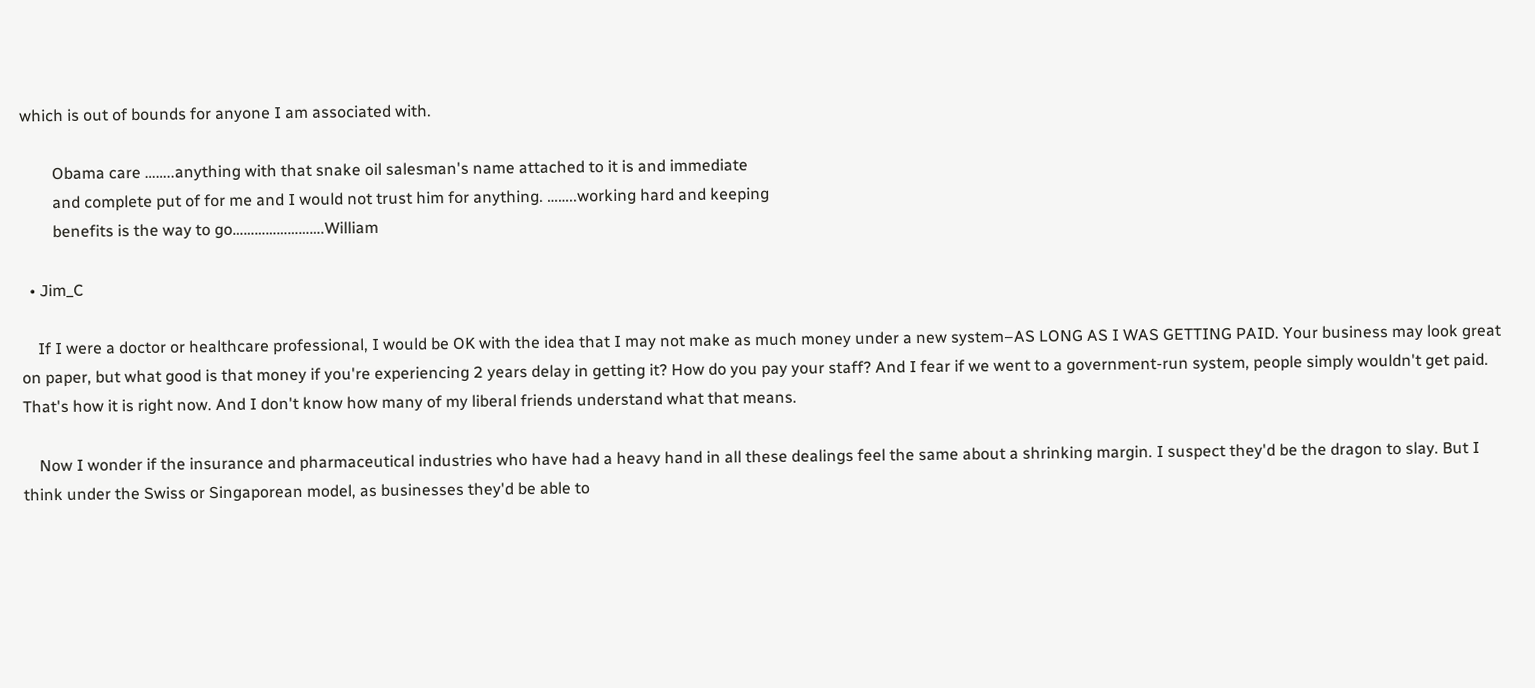which is out of bounds for anyone I am associated with.

        Obama care ……..anything with that snake oil salesman's name attached to it is and immediate
        and complete put of for me and I would not trust him for anything. ……..working hard and keeping
        benefits is the way to go…………………….William

  • Jim_C

    If I were a doctor or healthcare professional, I would be OK with the idea that I may not make as much money under a new system–AS LONG AS I WAS GETTING PAID. Your business may look great on paper, but what good is that money if you're experiencing 2 years delay in getting it? How do you pay your staff? And I fear if we went to a government-run system, people simply wouldn't get paid. That's how it is right now. And I don't know how many of my liberal friends understand what that means.

    Now I wonder if the insurance and pharmaceutical industries who have had a heavy hand in all these dealings feel the same about a shrinking margin. I suspect they'd be the dragon to slay. But I think under the Swiss or Singaporean model, as businesses they'd be able to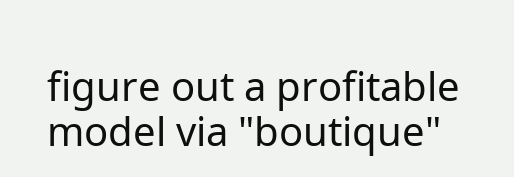figure out a profitable model via "boutique"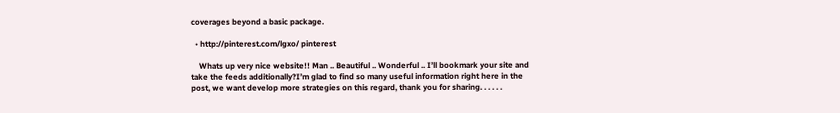coverages beyond a basic package.

  • http://pinterest.com/lgxo/ pinterest

    Whats up very nice website!! Man .. Beautiful .. Wonderful .. I’ll bookmark your site and take the feeds additionally?I’m glad to find so many useful information right here in the post, we want develop more strategies on this regard, thank you for sharing. . . . . .